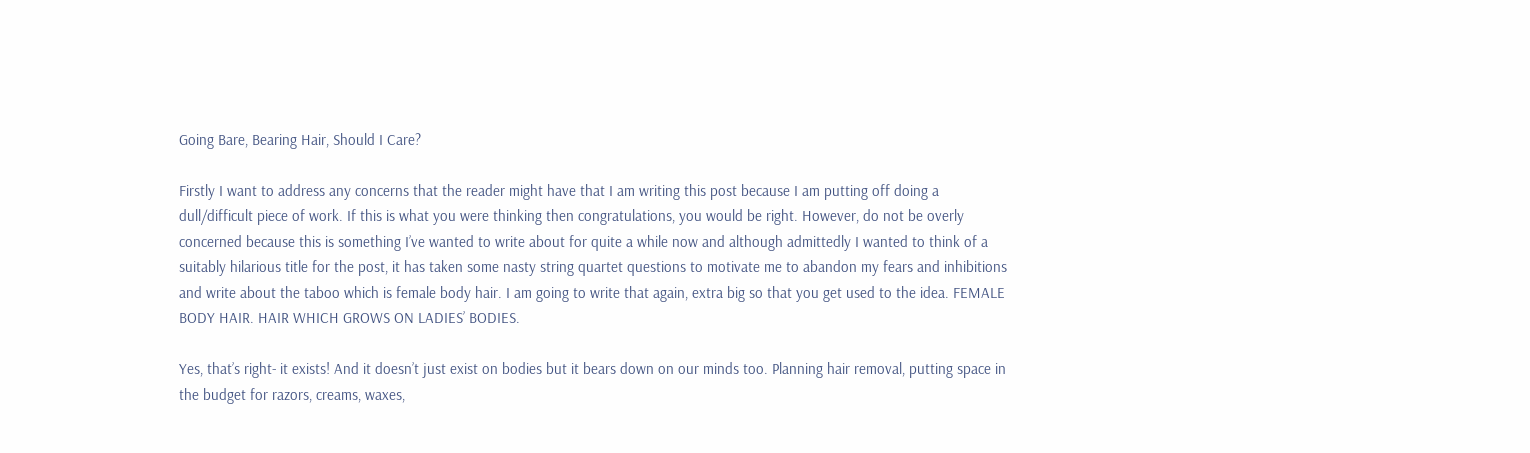Going Bare, Bearing Hair, Should I Care?

Firstly I want to address any concerns that the reader might have that I am writing this post because I am putting off doing a dull/difficult piece of work. If this is what you were thinking then congratulations, you would be right. However, do not be overly concerned because this is something I’ve wanted to write about for quite a while now and although admittedly I wanted to think of a suitably hilarious title for the post, it has taken some nasty string quartet questions to motivate me to abandon my fears and inhibitions and write about the taboo which is female body hair. I am going to write that again, extra big so that you get used to the idea. FEMALE BODY HAIR. HAIR WHICH GROWS ON LADIES’ BODIES.

Yes, that’s right- it exists! And it doesn’t just exist on bodies but it bears down on our minds too. Planning hair removal, putting space in the budget for razors, creams, waxes,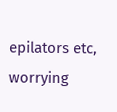epilators etc, worrying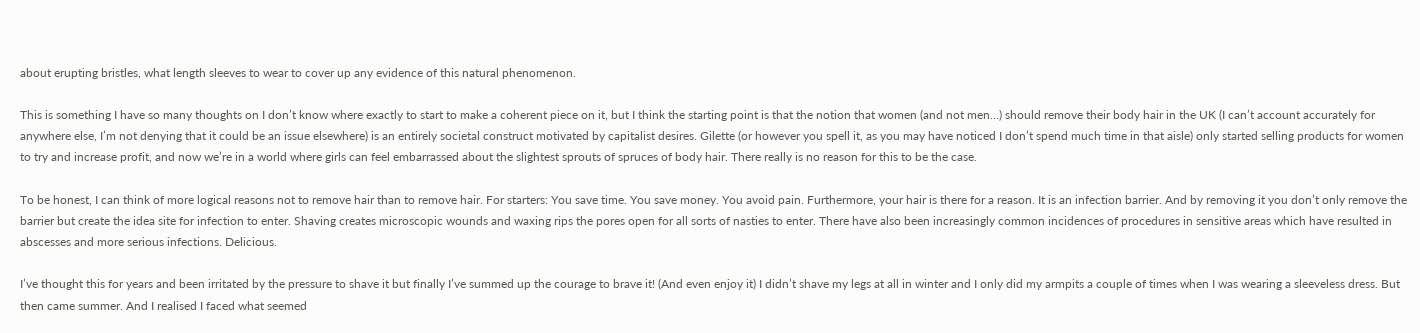about erupting bristles, what length sleeves to wear to cover up any evidence of this natural phenomenon.

This is something I have so many thoughts on I don’t know where exactly to start to make a coherent piece on it, but I think the starting point is that the notion that women (and not men…) should remove their body hair in the UK (I can’t account accurately for anywhere else, I’m not denying that it could be an issue elsewhere) is an entirely societal construct motivated by capitalist desires. Gilette (or however you spell it, as you may have noticed I don’t spend much time in that aisle) only started selling products for women to try and increase profit, and now we’re in a world where girls can feel embarrassed about the slightest sprouts of spruces of body hair. There really is no reason for this to be the case.

To be honest, I can think of more logical reasons not to remove hair than to remove hair. For starters: You save time. You save money. You avoid pain. Furthermore, your hair is there for a reason. It is an infection barrier. And by removing it you don’t only remove the barrier but create the idea site for infection to enter. Shaving creates microscopic wounds and waxing rips the pores open for all sorts of nasties to enter. There have also been increasingly common incidences of procedures in sensitive areas which have resulted in abscesses and more serious infections. Delicious.

I’ve thought this for years and been irritated by the pressure to shave it but finally I’ve summed up the courage to brave it! (And even enjoy it) I didn’t shave my legs at all in winter and I only did my armpits a couple of times when I was wearing a sleeveless dress. But then came summer. And I realised I faced what seemed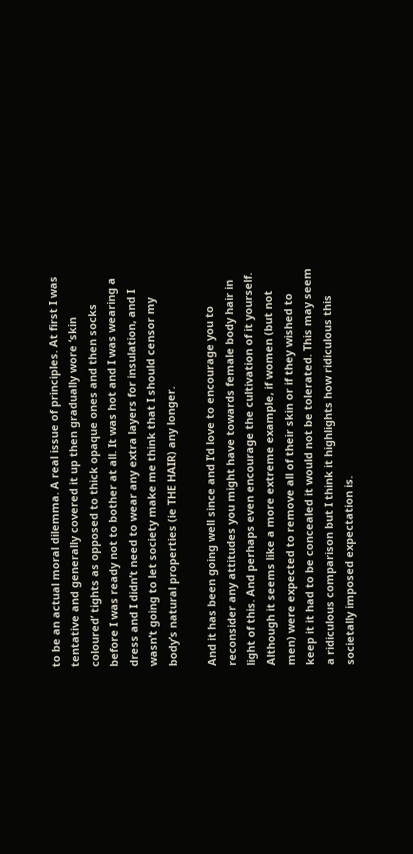to be an actual moral dilemma. A real issue of principles. At first I was tentative and generally covered it up then gradually wore ‘skin coloured’ tights as opposed to thick opaque ones and then socks before I was ready not to bother at all. It was hot and I was wearing a dress and I didn’t need to wear any extra layers for insulation, and I wasn’t going to let society make me think that I should censor my body’s natural properties (ie THE HAIR) any longer.

And it has been going well since and I’d love to encourage you to reconsider any attitudes you might have towards female body hair in light of this. And perhaps even encourage the cultivation of it yourself. Although it seems like a more extreme example, if women (but not men) were expected to remove all of their skin or if they wished to keep it it had to be concealed it would not be tolerated. This may seem a ridiculous comparison but I think it highlights how ridiculous this societally imposed expectation is.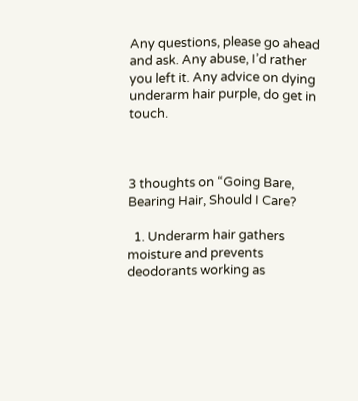Any questions, please go ahead and ask. Any abuse, I’d rather you left it. Any advice on dying underarm hair purple, do get in touch.



3 thoughts on “Going Bare, Bearing Hair, Should I Care?

  1. Underarm hair gathers moisture and prevents deodorants working as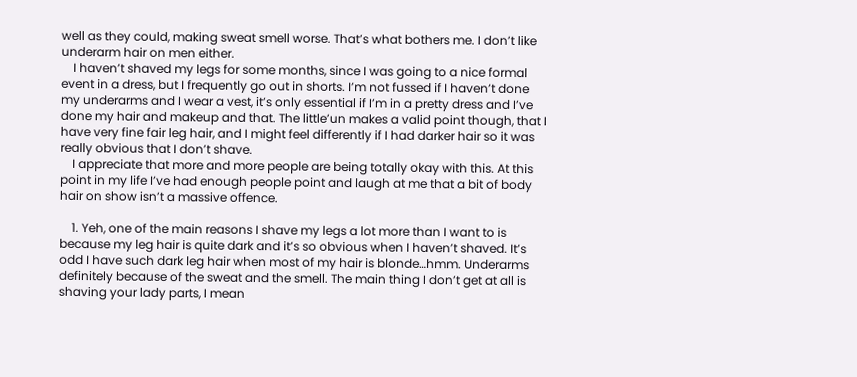well as they could, making sweat smell worse. That’s what bothers me. I don’t like underarm hair on men either.
    I haven’t shaved my legs for some months, since I was going to a nice formal event in a dress, but I frequently go out in shorts. I’m not fussed if I haven’t done my underarms and I wear a vest, it’s only essential if I’m in a pretty dress and I’ve done my hair and makeup and that. The little’un makes a valid point though, that I have very fine fair leg hair, and I might feel differently if I had darker hair so it was really obvious that I don’t shave.
    I appreciate that more and more people are being totally okay with this. At this point in my life I’ve had enough people point and laugh at me that a bit of body hair on show isn’t a massive offence.

    1. Yeh, one of the main reasons I shave my legs a lot more than I want to is because my leg hair is quite dark and it’s so obvious when I haven’t shaved. It’s odd I have such dark leg hair when most of my hair is blonde…hmm. Underarms definitely because of the sweat and the smell. The main thing I don’t get at all is shaving your lady parts, I mean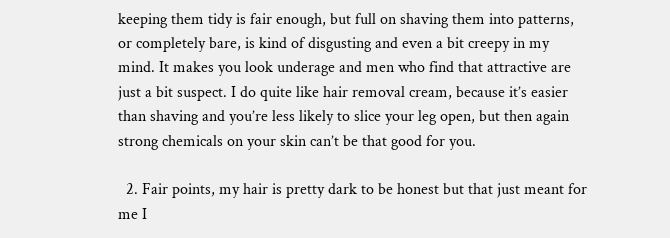keeping them tidy is fair enough, but full on shaving them into patterns, or completely bare, is kind of disgusting and even a bit creepy in my mind. It makes you look underage and men who find that attractive are just a bit suspect. I do quite like hair removal cream, because it’s easier than shaving and you’re less likely to slice your leg open, but then again strong chemicals on your skin can’t be that good for you.

  2. Fair points, my hair is pretty dark to be honest but that just meant for me I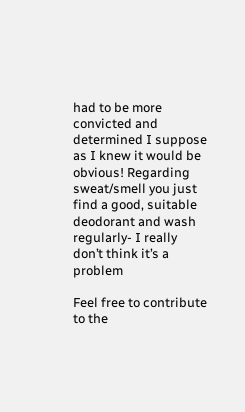had to be more convicted and determined I suppose as I knew it would be obvious! Regarding sweat/smell you just find a good, suitable deodorant and wash regularly- I really don’t think it’s a problem

Feel free to contribute to the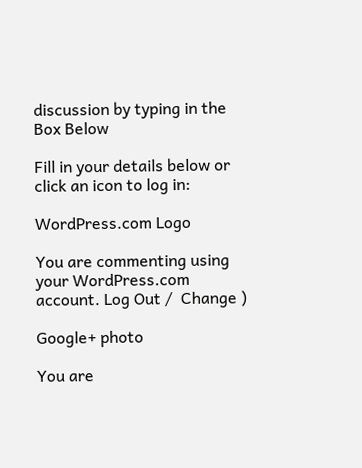discussion by typing in the Box Below

Fill in your details below or click an icon to log in:

WordPress.com Logo

You are commenting using your WordPress.com account. Log Out /  Change )

Google+ photo

You are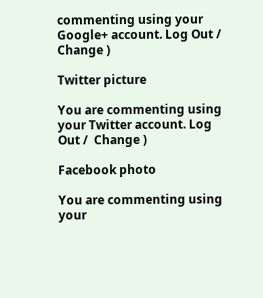commenting using your Google+ account. Log Out /  Change )

Twitter picture

You are commenting using your Twitter account. Log Out /  Change )

Facebook photo

You are commenting using your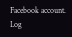Facebook account. Log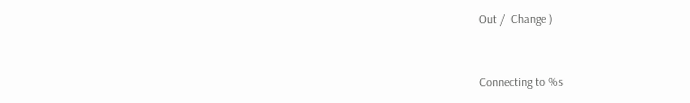Out /  Change )


Connecting to %s